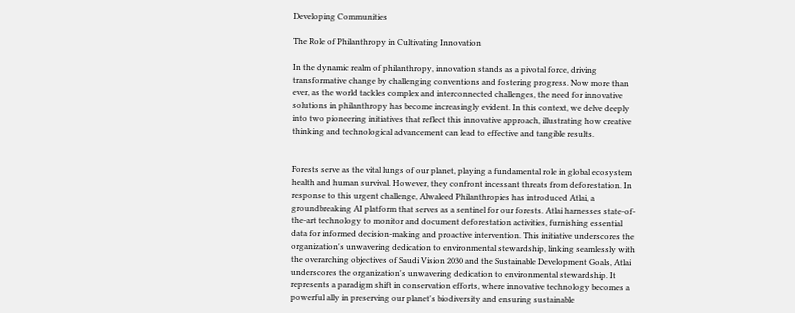Developing Communities

The Role of Philanthropy in Cultivating Innovation

In the dynamic realm of philanthropy, innovation stands as a pivotal force, driving transformative change by challenging conventions and fostering progress. Now more than ever, as the world tackles complex and interconnected challenges, the need for innovative solutions in philanthropy has become increasingly evident. In this context, we delve deeply into two pioneering initiatives that reflect this innovative approach, illustrating how creative thinking and technological advancement can lead to effective and tangible results.


Forests serve as the vital lungs of our planet, playing a fundamental role in global ecosystem health and human survival. However, they confront incessant threats from deforestation. In response to this urgent challenge, Alwaleed Philanthropies has introduced Atlai, a groundbreaking AI platform that serves as a sentinel for our forests. Atlai harnesses state-of-the-art technology to monitor and document deforestation activities, furnishing essential data for informed decision-making and proactive intervention. This initiative underscores the organization's unwavering dedication to environmental stewardship, linking seamlessly with the overarching objectives of Saudi Vision 2030 and the Sustainable Development Goals, Atlai underscores the organization's unwavering dedication to environmental stewardship. It represents a paradigm shift in conservation efforts, where innovative technology becomes a powerful ally in preserving our planet's biodiversity and ensuring sustainable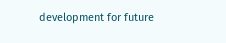development for future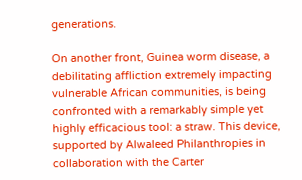generations.

On another front, Guinea worm disease, a debilitating affliction extremely impacting vulnerable African communities, is being confronted with a remarkably simple yet highly efficacious tool: a straw. This device, supported by Alwaleed Philanthropies in collaboration with the Carter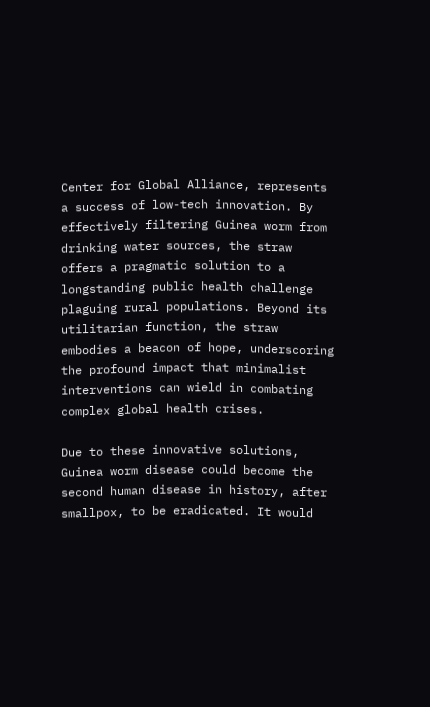Center for Global Alliance, represents a success of low-tech innovation. By effectively filtering Guinea worm from drinking water sources, the straw offers a pragmatic solution to a longstanding public health challenge plaguing rural populations. Beyond its utilitarian function, the straw embodies a beacon of hope, underscoring the profound impact that minimalist interventions can wield in combating complex global health crises.

Due to these innovative solutions, Guinea worm disease could become the second human disease in history, after smallpox, to be eradicated. It would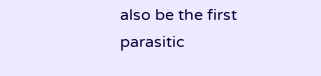also be the first parasitic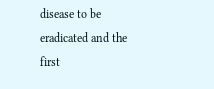disease to be eradicated and the first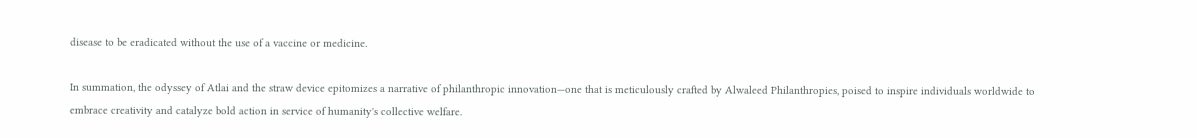disease to be eradicated without the use of a vaccine or medicine.

In summation, the odyssey of Atlai and the straw device epitomizes a narrative of philanthropic innovation—one that is meticulously crafted by Alwaleed Philanthropies, poised to inspire individuals worldwide to embrace creativity and catalyze bold action in service of humanity's collective welfare.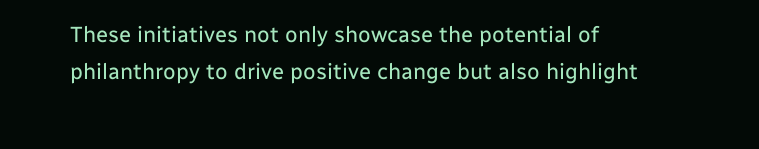These initiatives not only showcase the potential of philanthropy to drive positive change but also highlight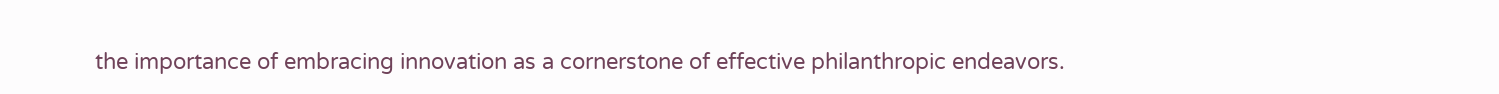the importance of embracing innovation as a cornerstone of effective philanthropic endeavors.